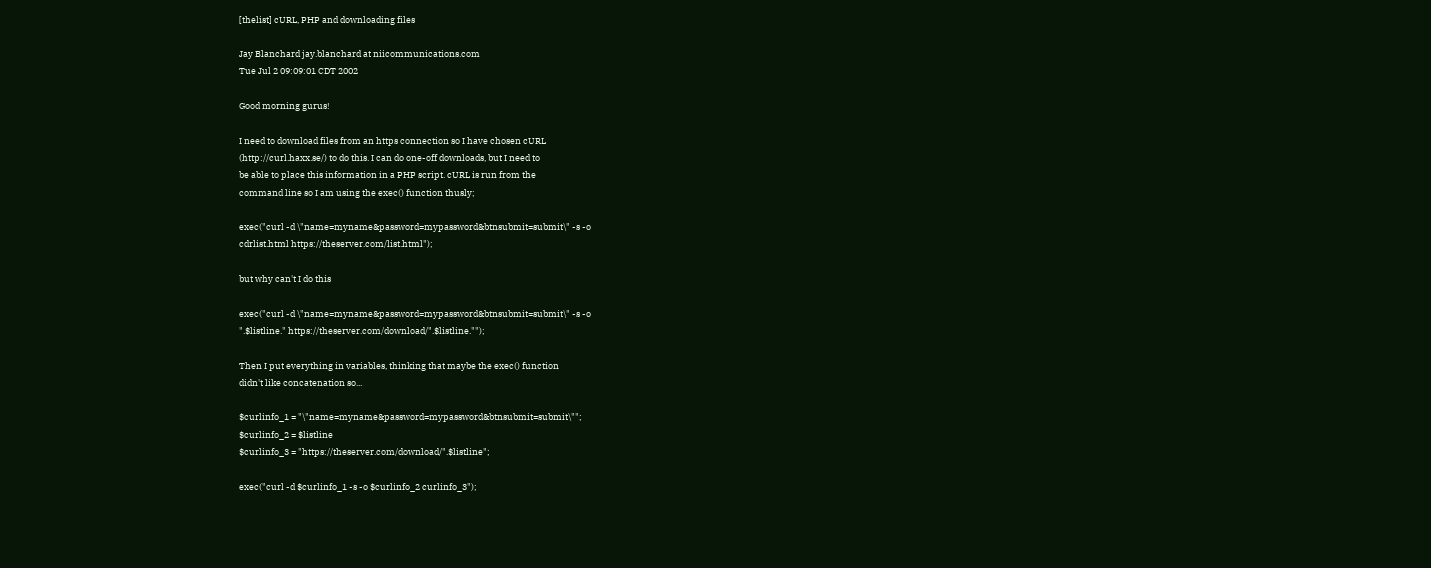[thelist] cURL, PHP and downloading files

Jay Blanchard jay.blanchard at niicommunications.com
Tue Jul 2 09:09:01 CDT 2002

Good morning gurus!

I need to download files from an https connection so I have chosen cURL
(http://curl.haxx.se/) to do this. I can do one-off downloads, but I need to
be able to place this information in a PHP script. cURL is run from the
command line so I am using the exec() function thusly;

exec("curl -d \"name=myname&password=mypassword&btnsubmit=submit\" -s -o
cdrlist.html https://theserver.com/list.html");

but why can't I do this

exec("curl -d \"name=myname&password=mypassword&btnsubmit=submit\" -s -o
".$listline." https://theserver.com/download/".$listline."");

Then I put everything in variables, thinking that maybe the exec() function
didn't like concatenation so...

$curlinfo_1 = "\"name=myname&password=mypassword&btnsubmit=submit\"";
$curlinfo_2 = $listline
$curlinfo_3 = "https://theserver.com/download/".$listline";

exec("curl -d $curlinfo_1 -s -o $curlinfo_2 curlinfo_3");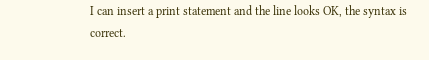I can insert a print statement and the line looks OK, the syntax is correct.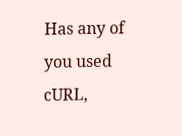Has any of you used cURL,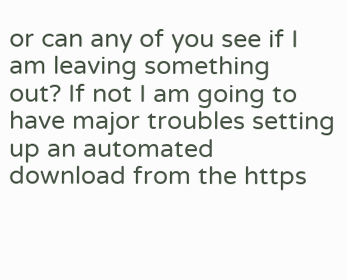or can any of you see if I am leaving something
out? If not I am going to have major troubles setting up an automated
download from the https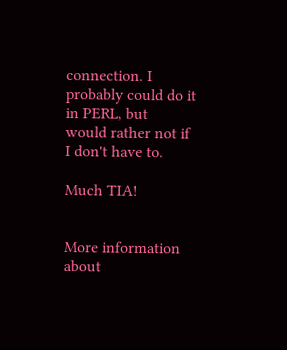connection. I probably could do it in PERL, but
would rather not if I don't have to.

Much TIA!


More information about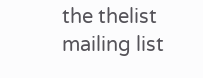the thelist mailing list